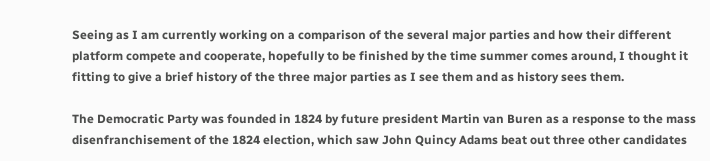Seeing as I am currently working on a comparison of the several major parties and how their different platform compete and cooperate, hopefully to be finished by the time summer comes around, I thought it fitting to give a brief history of the three major parties as I see them and as history sees them.

The Democratic Party was founded in 1824 by future president Martin van Buren as a response to the mass disenfranchisement of the 1824 election, which saw John Quincy Adams beat out three other candidates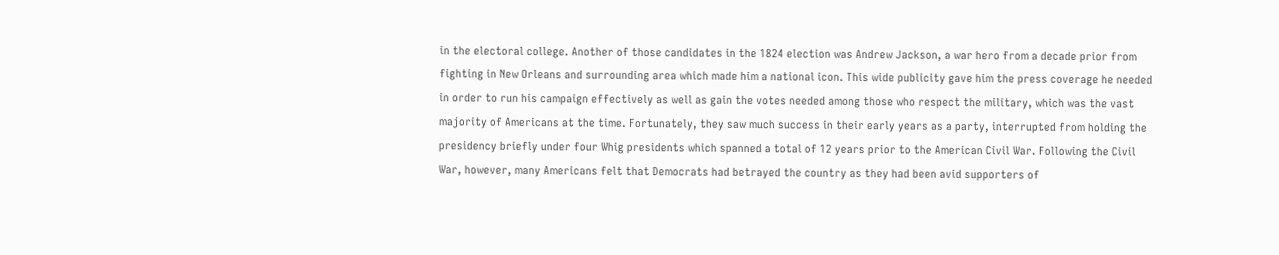in the electoral college. Another of those candidates in the 1824 election was Andrew Jackson, a war hero from a decade prior from fighting in New Orleans and surrounding area which made him a national icon. This wide publicity gave him the press coverage he needed in order to run his campaign effectively as well as gain the votes needed among those who respect the military, which was the vast majority of Americans at the time. Fortunately, they saw much success in their early years as a party, interrupted from holding the presidency briefly under four Whig presidents which spanned a total of 12 years prior to the American Civil War. Following the Civil War, however, many Americans felt that Democrats had betrayed the country as they had been avid supporters of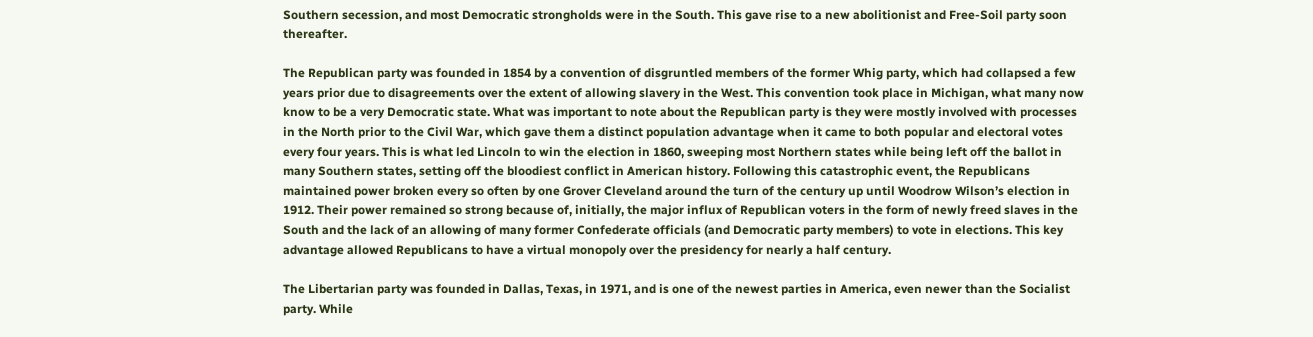Southern secession, and most Democratic strongholds were in the South. This gave rise to a new abolitionist and Free-Soil party soon thereafter.

The Republican party was founded in 1854 by a convention of disgruntled members of the former Whig party, which had collapsed a few years prior due to disagreements over the extent of allowing slavery in the West. This convention took place in Michigan, what many now know to be a very Democratic state. What was important to note about the Republican party is they were mostly involved with processes in the North prior to the Civil War, which gave them a distinct population advantage when it came to both popular and electoral votes every four years. This is what led Lincoln to win the election in 1860, sweeping most Northern states while being left off the ballot in many Southern states, setting off the bloodiest conflict in American history. Following this catastrophic event, the Republicans maintained power broken every so often by one Grover Cleveland around the turn of the century up until Woodrow Wilson’s election in 1912. Their power remained so strong because of, initially, the major influx of Republican voters in the form of newly freed slaves in the South and the lack of an allowing of many former Confederate officials (and Democratic party members) to vote in elections. This key advantage allowed Republicans to have a virtual monopoly over the presidency for nearly a half century.

The Libertarian party was founded in Dallas, Texas, in 1971, and is one of the newest parties in America, even newer than the Socialist party. While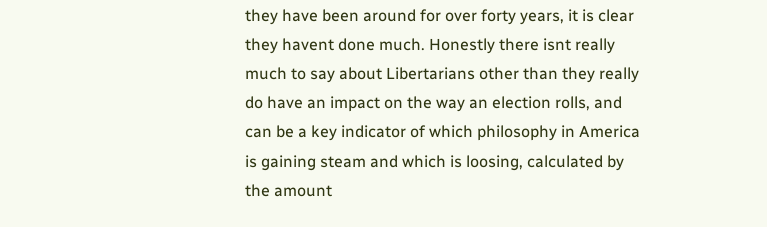they have been around for over forty years, it is clear they havent done much. Honestly there isnt really much to say about Libertarians other than they really do have an impact on the way an election rolls, and can be a key indicator of which philosophy in America is gaining steam and which is loosing, calculated by the amount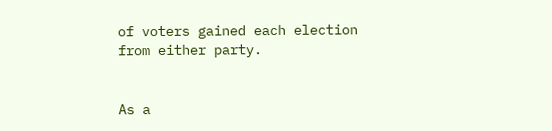of voters gained each election from either party.


As a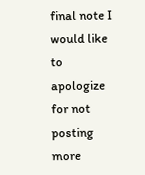final note I would like to apologize for not posting more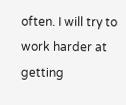often. I will try to work harder at getting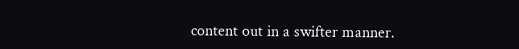content out in a swifter manner.